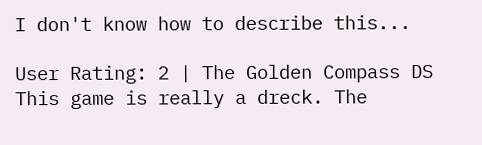I don't know how to describe this...

User Rating: 2 | The Golden Compass DS
This game is really a dreck. The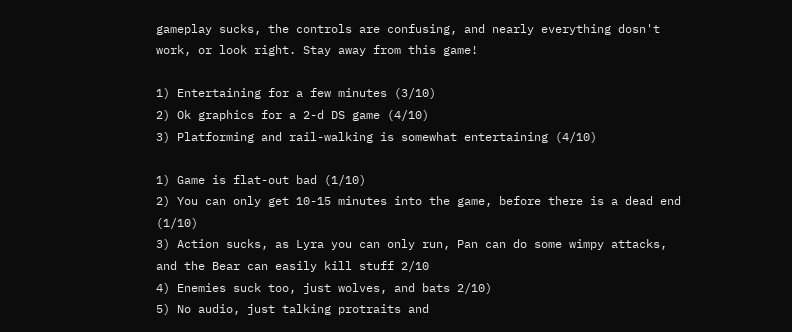gameplay sucks, the controls are confusing, and nearly everything dosn't work, or look right. Stay away from this game!

1) Entertaining for a few minutes (3/10)
2) Ok graphics for a 2-d DS game (4/10)
3) Platforming and rail-walking is somewhat entertaining (4/10)

1) Game is flat-out bad (1/10)
2) You can only get 10-15 minutes into the game, before there is a dead end (1/10)
3) Action sucks, as Lyra you can only run, Pan can do some wimpy attacks, and the Bear can easily kill stuff 2/10
4) Enemies suck too, just wolves, and bats 2/10)
5) No audio, just talking protraits and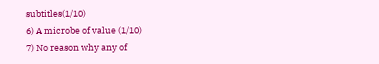subtitles(1/10)
6) A microbe of value (1/10)
7) No reason why any of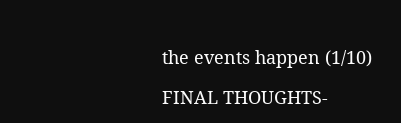the events happen (1/10)

FINAL THOUGHTS-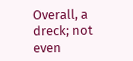Overall, a dreck; not even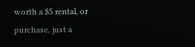worth a $5 rental, or purchase, just a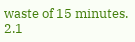waste of 15 minutes. 2.1